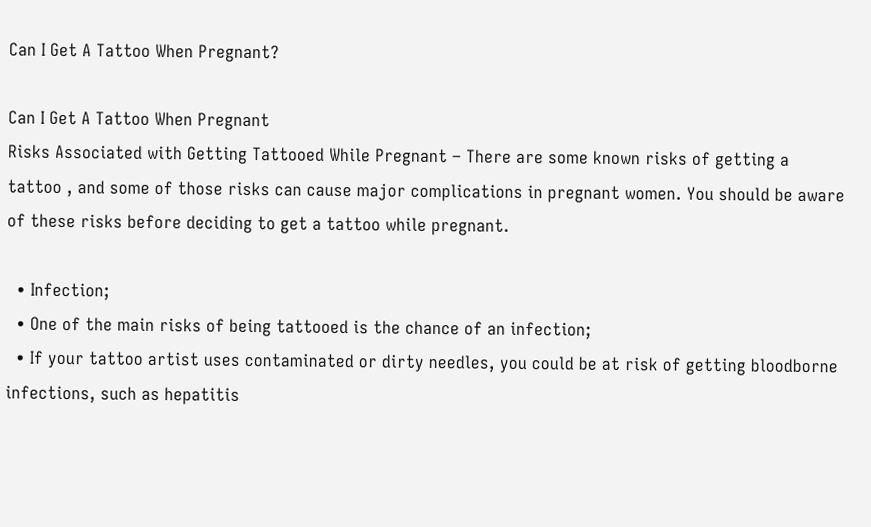Can I Get A Tattoo When Pregnant?

Can I Get A Tattoo When Pregnant
Risks Associated with Getting Tattooed While Pregnant – There are some known risks of getting a tattoo , and some of those risks can cause major complications in pregnant women. You should be aware of these risks before deciding to get a tattoo while pregnant.

  • Infection;
  • One of the main risks of being tattooed is the chance of an infection;
  • If your tattoo artist uses contaminated or dirty needles, you could be at risk of getting bloodborne infections, such as hepatitis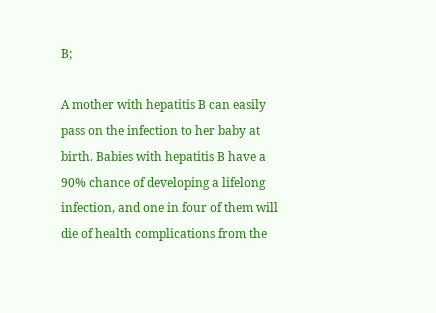B;

A mother with hepatitis B can easily pass on the infection to her baby at birth. Babies with hepatitis B have a 90% chance of developing a lifelong infection, and one in four of them will die of health complications from the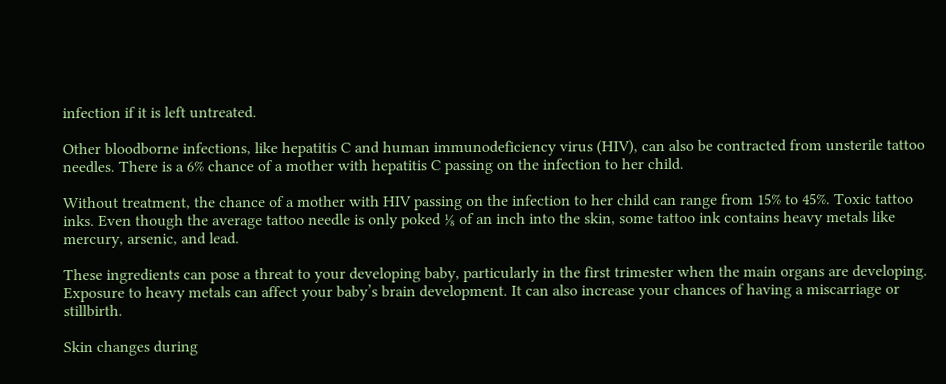infection if it is left untreated.

Other bloodborne infections, like hepatitis C and human immunodeficiency virus (HIV), can also be contracted from unsterile tattoo needles. There is a 6% chance of a mother with hepatitis C passing on the infection to her child.

Without treatment, the chance of a mother with HIV passing on the infection to her child can range from 15% to 45%. Toxic tattoo inks. Even though the average tattoo needle is only poked ⅛ of an inch into the skin, some tattoo ink contains heavy metals like mercury, arsenic, and lead.

These ingredients can pose a threat to your developing baby, particularly in the first trimester when the main organs are developing. Exposure to heavy metals can affect your baby’s brain development. It can also increase your chances of having a miscarriage or stillbirth.

Skin changes during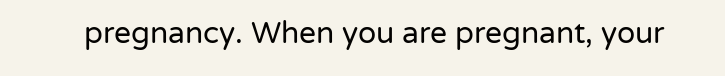pregnancy. When you are pregnant, your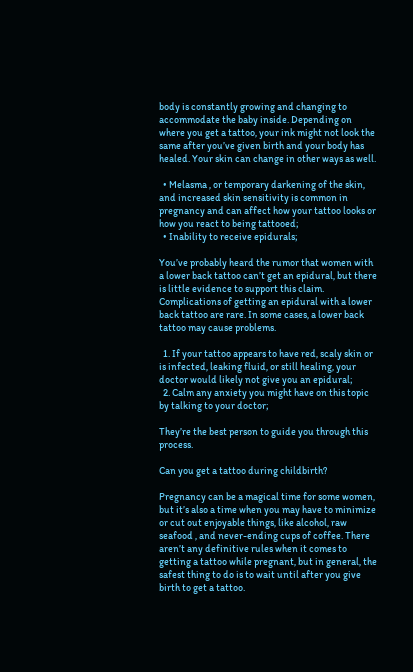body is constantly growing and changing to accommodate the baby inside. Depending on where you get a tattoo, your ink might not look the same after you’ve given birth and your body has healed. Your skin can change in other ways as well.

  • Melasma , or temporary darkening of the skin, and increased skin sensitivity is common in pregnancy and can affect how your tattoo looks or how you react to being tattooed;
  • Inability to receive epidurals;

You’ve probably heard the rumor that women with a lower back tattoo can’t get an epidural, but there is little evidence to support this claim. Complications of getting an epidural with a lower back tattoo are rare. In some cases, a lower back tattoo may cause problems.

  1. If your tattoo appears to have red, scaly skin or is infected, leaking fluid, or still healing, your doctor would likely not give you an epidural;
  2. Calm any anxiety you might have on this topic by talking to your doctor;

They’re the best person to guide you through this process.

Can you get a tattoo during childbirth?

Pregnancy can be a magical time for some women, but it’s also a time when you may have to minimize or cut out enjoyable things, like alcohol, raw seafood , and never-ending cups of coffee. There aren’t any definitive rules when it comes to getting a tattoo while pregnant, but in general, the safest thing to do is to wait until after you give birth to get a tattoo.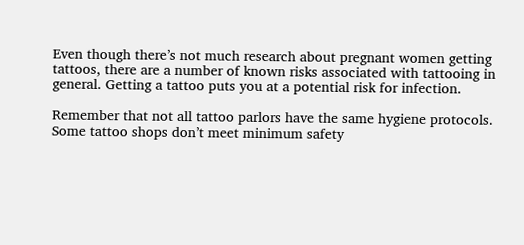Even though there’s not much research about pregnant women getting tattoos, there are a number of known risks associated with tattooing in general. Getting a tattoo puts you at a potential risk for infection.

Remember that not all tattoo parlors have the same hygiene protocols. Some tattoo shops don’t meet minimum safety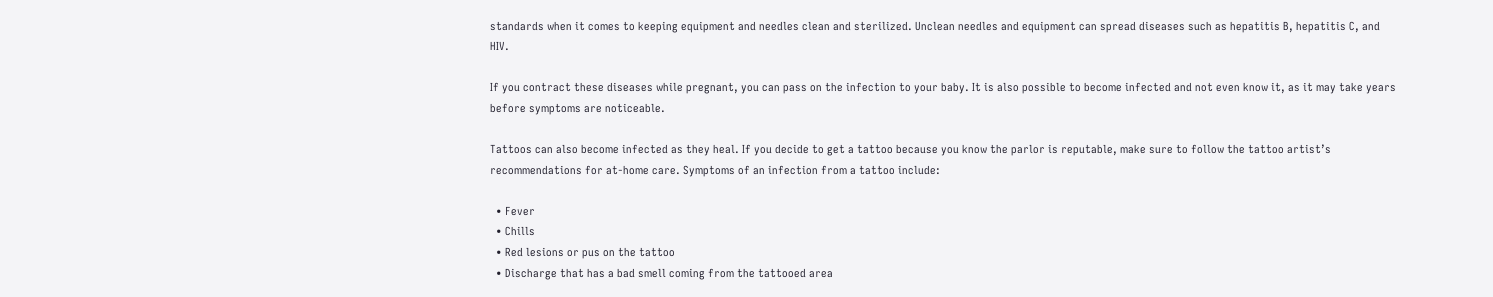standards when it comes to keeping equipment and needles clean and sterilized. Unclean needles and equipment can spread diseases such as hepatitis B, hepatitis C, and HIV.

If you contract these diseases while pregnant, you can pass on the infection to your baby. It is also possible to become infected and not even know it, as it may take years before symptoms are noticeable.

Tattoos can also become infected as they heal. If you decide to get a tattoo because you know the parlor is reputable, make sure to follow the tattoo artist’s recommendations for at-home care. Symptoms of an infection from a tattoo include:

  • Fever
  • Chills
  • Red lesions or pus on the tattoo
  • Discharge that has a bad smell coming from the tattooed area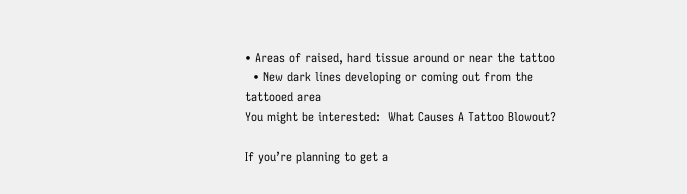• Areas of raised, hard tissue around or near the tattoo
  • New dark lines developing or coming out from the tattooed area
You might be interested:  What Causes A Tattoo Blowout?

If you’re planning to get a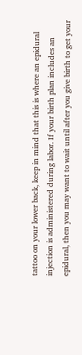tattoo on your lower back, keep in mind that this is where an epidural injection is administered during labor. If your birth plan includes an epidural, then you may want to wait until after you give birth to get your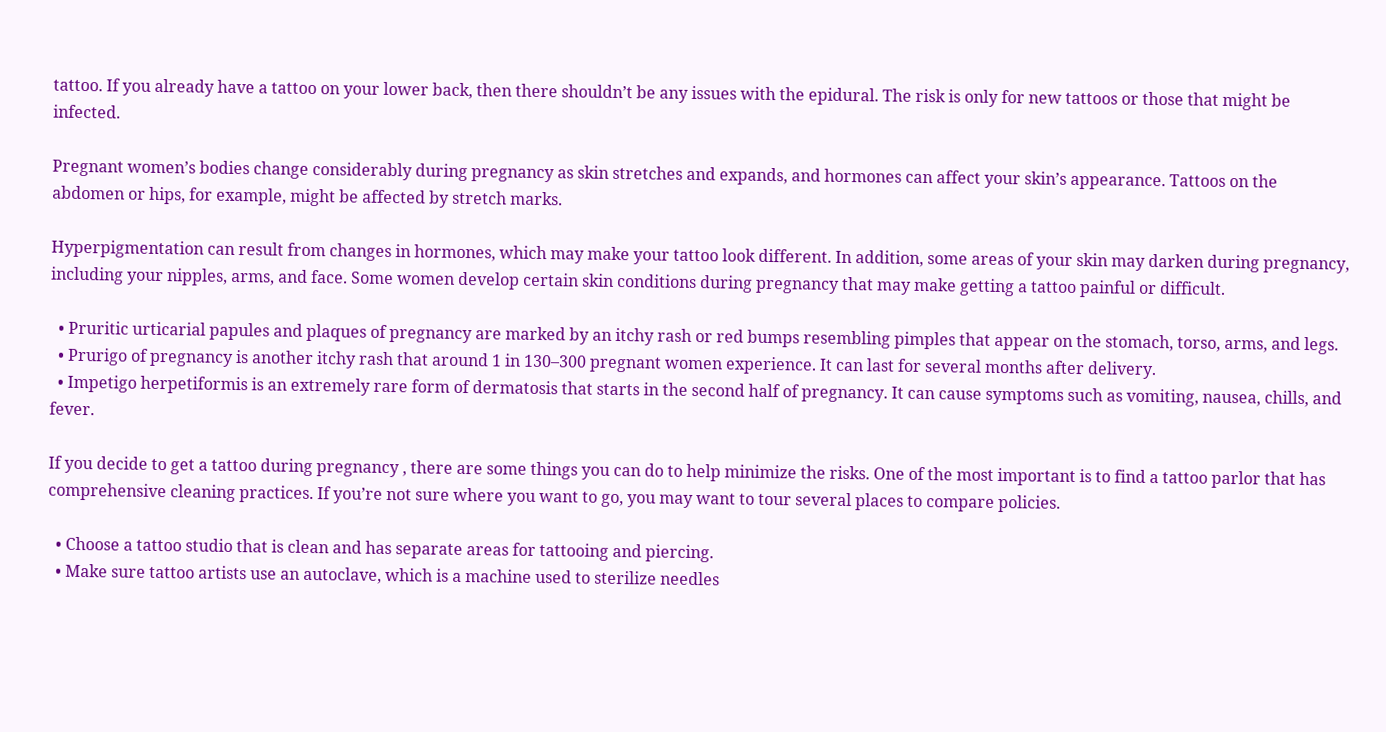tattoo. If you already have a tattoo on your lower back, then there shouldn’t be any issues with the epidural. The risk is only for new tattoos or those that might be infected.

Pregnant women’s bodies change considerably during pregnancy as skin stretches and expands, and hormones can affect your skin’s appearance. Tattoos on the abdomen or hips, for example, might be affected by stretch marks.

Hyperpigmentation can result from changes in hormones, which may make your tattoo look different. In addition, some areas of your skin may darken during pregnancy, including your nipples, arms, and face. Some women develop certain skin conditions during pregnancy that may make getting a tattoo painful or difficult.

  • Pruritic urticarial papules and plaques of pregnancy are marked by an itchy rash or red bumps resembling pimples that appear on the stomach, torso, arms, and legs.
  • Prurigo of pregnancy is another itchy rash that around 1 in 130–300 pregnant women experience. It can last for several months after delivery.
  • Impetigo herpetiformis is an extremely rare form of dermatosis that starts in the second half of pregnancy. It can cause symptoms such as vomiting, nausea, chills, and fever.

If you decide to get a tattoo during pregnancy , there are some things you can do to help minimize the risks. One of the most important is to find a tattoo parlor that has comprehensive cleaning practices. If you’re not sure where you want to go, you may want to tour several places to compare policies.

  • Choose a tattoo studio that is clean and has separate areas for tattooing and piercing.
  • Make sure tattoo artists use an autoclave, which is a machine used to sterilize needles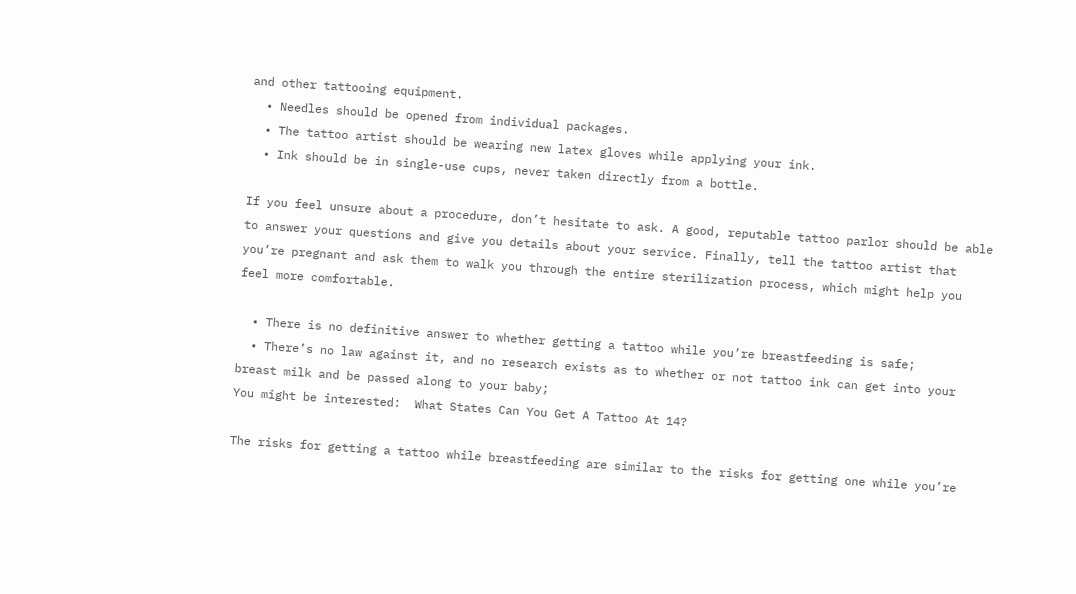and other tattooing equipment.
  • Needles should be opened from individual packages.
  • The tattoo artist should be wearing new latex gloves while applying your ink.
  • Ink should be in single-use cups, never taken directly from a bottle.

If you feel unsure about a procedure, don’t hesitate to ask. A good, reputable tattoo parlor should be able to answer your questions and give you details about your service. Finally, tell the tattoo artist that you’re pregnant and ask them to walk you through the entire sterilization process, which might help you feel more comfortable.

  • There is no definitive answer to whether getting a tattoo while you’re breastfeeding is safe;
  • There’s no law against it, and no research exists as to whether or not tattoo ink can get into your breast milk and be passed along to your baby;
You might be interested:  What States Can You Get A Tattoo At 14?

The risks for getting a tattoo while breastfeeding are similar to the risks for getting one while you’re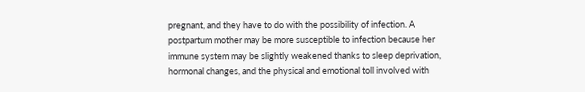pregnant, and they have to do with the possibility of infection. A postpartum mother may be more susceptible to infection because her immune system may be slightly weakened thanks to sleep deprivation, hormonal changes, and the physical and emotional toll involved with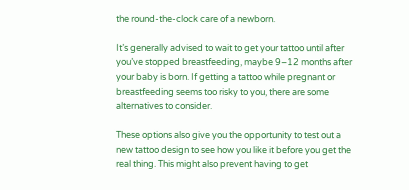the round-the-clock care of a newborn.

It’s generally advised to wait to get your tattoo until after you’ve stopped breastfeeding, maybe 9–12 months after your baby is born. If getting a tattoo while pregnant or breastfeeding seems too risky to you, there are some alternatives to consider.

These options also give you the opportunity to test out a new tattoo design to see how you like it before you get the real thing. This might also prevent having to get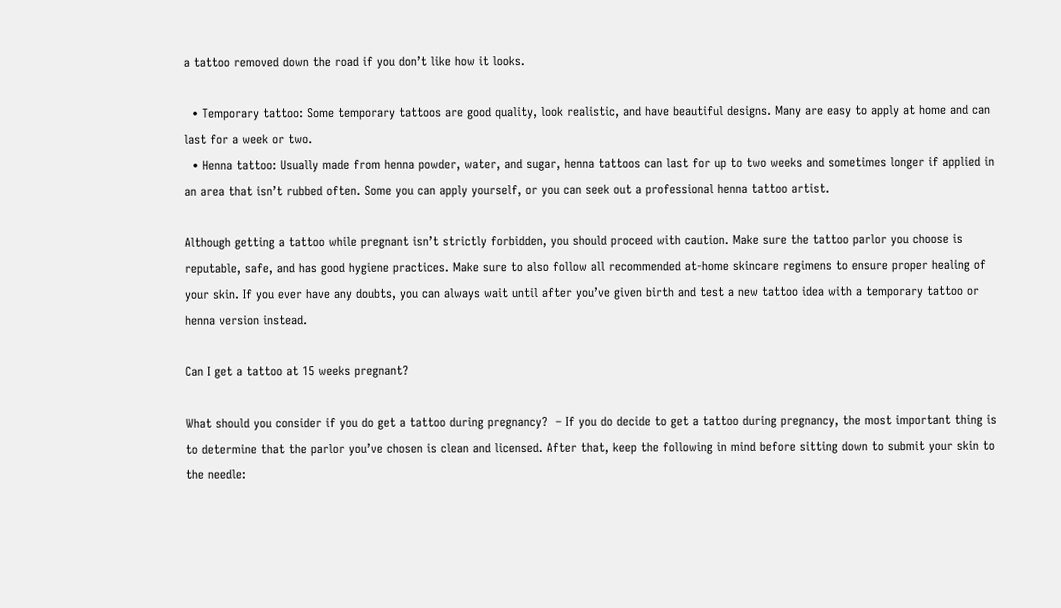a tattoo removed down the road if you don’t like how it looks.

  • Temporary tattoo: Some temporary tattoos are good quality, look realistic, and have beautiful designs. Many are easy to apply at home and can last for a week or two.
  • Henna tattoo: Usually made from henna powder, water, and sugar, henna tattoos can last for up to two weeks and sometimes longer if applied in an area that isn’t rubbed often. Some you can apply yourself, or you can seek out a professional henna tattoo artist.

Although getting a tattoo while pregnant isn’t strictly forbidden, you should proceed with caution. Make sure the tattoo parlor you choose is reputable, safe, and has good hygiene practices. Make sure to also follow all recommended at-home skincare regimens to ensure proper healing of your skin. If you ever have any doubts, you can always wait until after you’ve given birth and test a new tattoo idea with a temporary tattoo or henna version instead.

Can I get a tattoo at 15 weeks pregnant?

What should you consider if you do get a tattoo during pregnancy?  – If you do decide to get a tattoo during pregnancy, the most important thing is to determine that the parlor you’ve chosen is clean and licensed. After that, keep the following in mind before sitting down to submit your skin to the needle: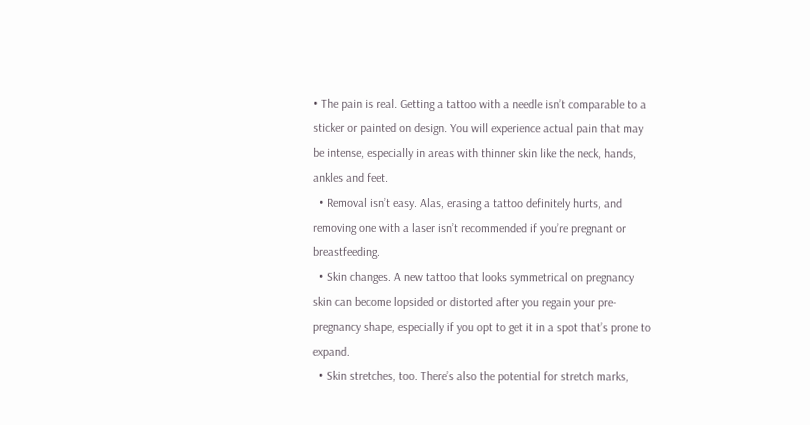• The pain is real. Getting a tattoo with a needle isn’t comparable to a sticker or painted on design. You will experience actual pain that may be intense, especially in areas with thinner skin like the neck, hands, ankles and feet.
  • Removal isn’t easy. Alas, erasing a tattoo definitely hurts, and removing one with a laser isn’t recommended if you’re pregnant or breastfeeding.
  • Skin changes. A new tattoo that looks symmetrical on pregnancy skin can become lopsided or distorted after you regain your pre-pregnancy shape, especially if you opt to get it in a spot that’s prone to expand.
  • Skin stretches, too. There’s also the potential for stretch marks,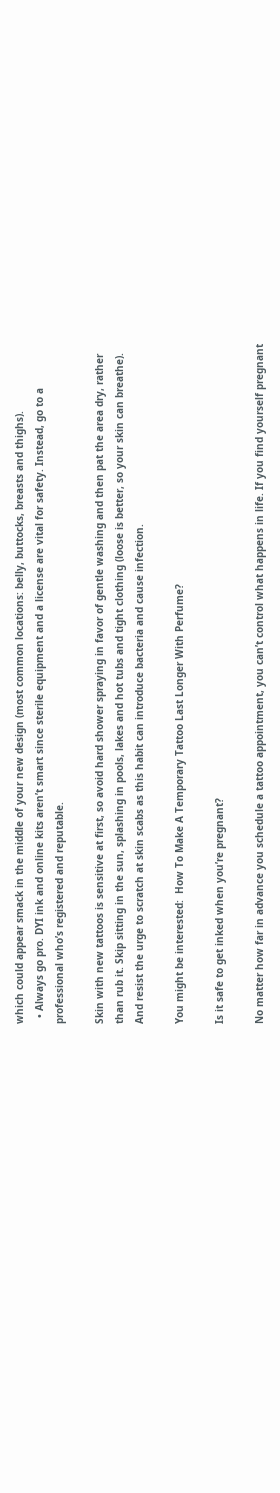which could appear smack in the middle of your new design (most common locations: belly, buttocks, breasts and thighs).
  • Always go pro. DYI ink and online kits aren’t smart since sterile equipment and a license are vital for safety. Instead, go to a professional who’s registered and reputable.

Skin with new tattoos is sensitive at first, so avoid hard shower spraying in favor of gentle washing and then pat the area dry, rather than rub it. Skip sitting in the sun, splashing in pools, lakes and hot tubs and tight clothing (loose is better, so your skin can breathe). And resist the urge to scratch at skin scabs as this habit can introduce bacteria and cause infection.

You might be interested:  How To Make A Temporary Tattoo Last Longer With Perfume?

Is it safe to get inked when you’re pregnant?

No matter how far in advance you schedule a tattoo appointment, you can’t control what happens in life. If you find yourself pregnant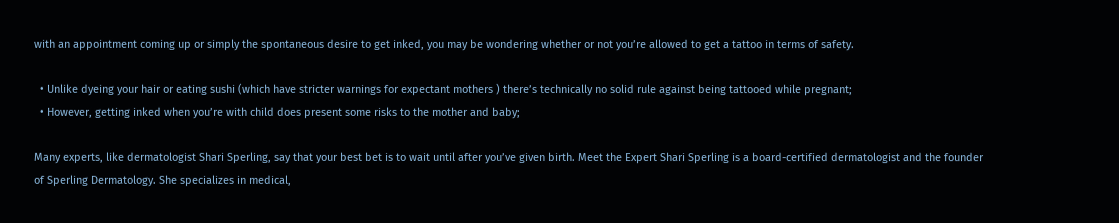with an appointment coming up or simply the spontaneous desire to get inked, you may be wondering whether or not you’re allowed to get a tattoo in terms of safety.

  • Unlike dyeing your hair or eating sushi (which have stricter warnings for expectant mothers ) there’s technically no solid rule against being tattooed while pregnant;
  • However, getting inked when you’re with child does present some risks to the mother and baby;

Many experts, like dermatologist Shari Sperling, say that your best bet is to wait until after you’ve given birth. Meet the Expert Shari Sperling is a board-certified dermatologist and the founder of Sperling Dermatology. She specializes in medical,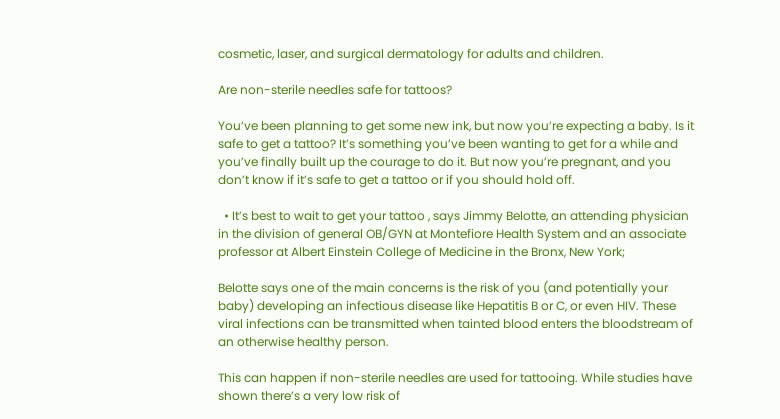cosmetic, laser, and surgical dermatology for adults and children.

Are non-sterile needles safe for tattoos?

You’ve been planning to get some new ink, but now you’re expecting a baby. Is it safe to get a tattoo? It’s something you’ve been wanting to get for a while and you’ve finally built up the courage to do it. But now you’re pregnant, and you don’t know if it’s safe to get a tattoo or if you should hold off.

  • It’s best to wait to get your tattoo , says Jimmy Belotte, an attending physician in the division of general OB/GYN at Montefiore Health System and an associate professor at Albert Einstein College of Medicine in the Bronx, New York;

Belotte says one of the main concerns is the risk of you (and potentially your baby) developing an infectious disease like Hepatitis B or C, or even HIV. These viral infections can be transmitted when tainted blood enters the bloodstream of an otherwise healthy person.

This can happen if non-sterile needles are used for tattooing. While studies have shown there’s a very low risk of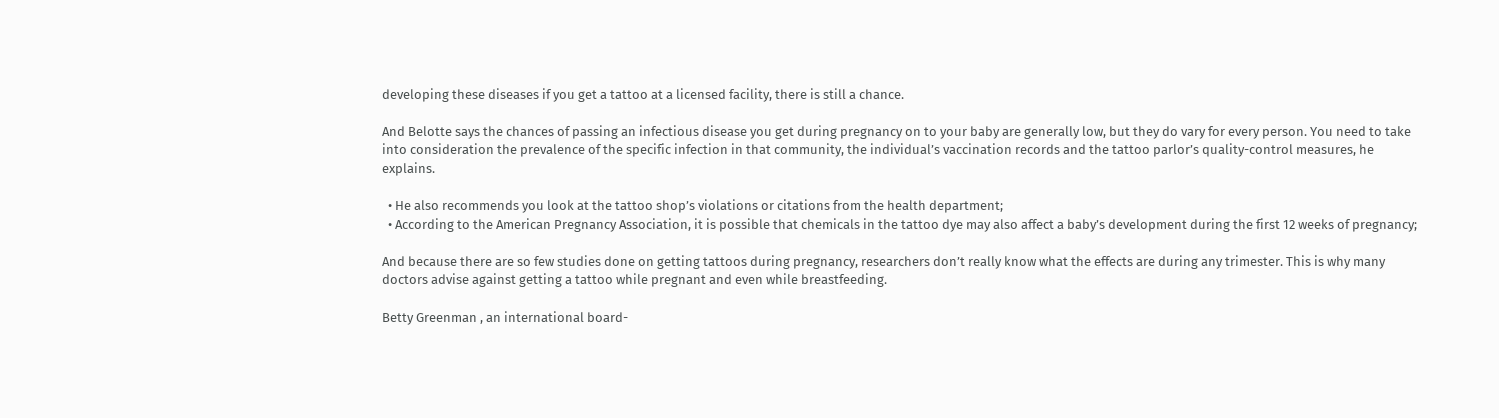developing these diseases if you get a tattoo at a licensed facility, there is still a chance.

And Belotte says the chances of passing an infectious disease you get during pregnancy on to your baby are generally low, but they do vary for every person. You need to take into consideration the prevalence of the specific infection in that community, the individual’s vaccination records and the tattoo parlor’s quality-control measures, he explains.

  • He also recommends you look at the tattoo shop’s violations or citations from the health department;
  • According to the American Pregnancy Association, it is possible that chemicals in the tattoo dye may also affect a baby’s development during the first 12 weeks of pregnancy;

And because there are so few studies done on getting tattoos during pregnancy, researchers don’t really know what the effects are during any trimester. This is why many doctors advise against getting a tattoo while pregnant and even while breastfeeding.

Betty Greenman , an international board-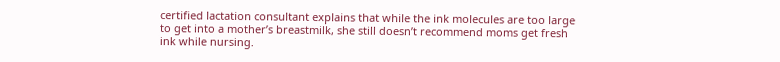certified lactation consultant explains that while the ink molecules are too large to get into a mother’s breastmilk, she still doesn’t recommend moms get fresh ink while nursing.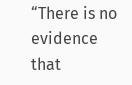“There is no evidence that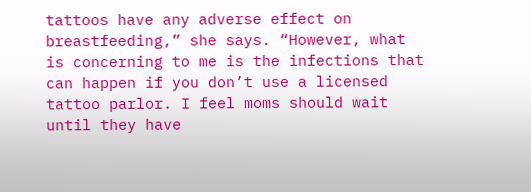tattoos have any adverse effect on breastfeeding,” she says. “However, what is concerning to me is the infections that can happen if you don’t use a licensed tattoo parlor. I feel moms should wait until they have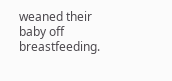weaned their baby off breastfeeding.